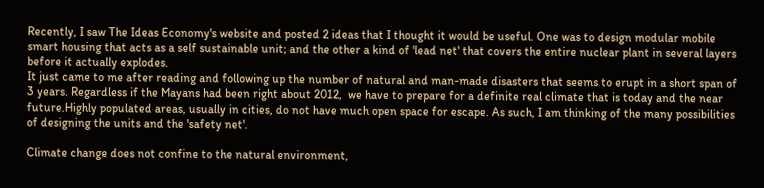Recently, I saw The Ideas Economy's website and posted 2 ideas that I thought it would be useful. One was to design modular mobile smart housing that acts as a self sustainable unit; and the other a kind of 'lead net' that covers the entire nuclear plant in several layers before it actually explodes.
It just came to me after reading and following up the number of natural and man-made disasters that seems to erupt in a short span of 3 years. Regardless if the Mayans had been right about 2012,  we have to prepare for a definite real climate that is today and the near future.Highly populated areas, usually in cities, do not have much open space for escape. As such, I am thinking of the many possibilities of designing the units and the 'safety net'.

Climate change does not confine to the natural environment,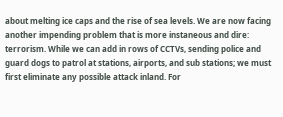about melting ice caps and the rise of sea levels. We are now facing another impending problem that is more instaneous and dire: terrorism. While we can add in rows of CCTVs, sending police and guard dogs to patrol at stations, airports, and sub stations; we must first eliminate any possible attack inland. For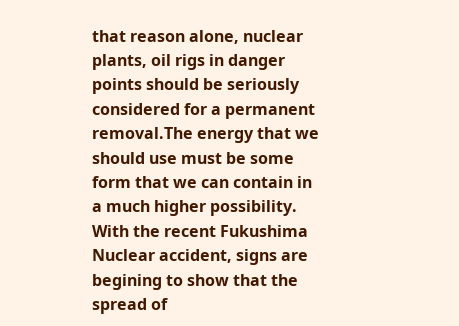that reason alone, nuclear plants, oil rigs in danger points should be seriously considered for a permanent removal.The energy that we should use must be some form that we can contain in a much higher possibility. With the recent Fukushima Nuclear accident, signs are begining to show that the spread of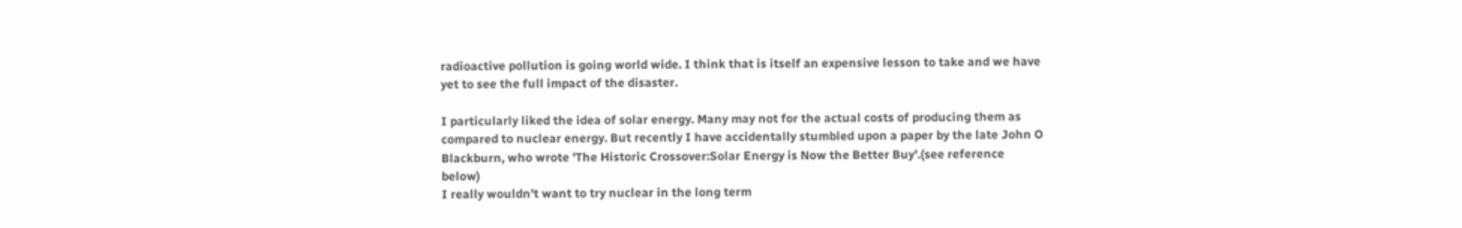radioactive pollution is going world wide. I think that is itself an expensive lesson to take and we have yet to see the full impact of the disaster.

I particularly liked the idea of solar energy. Many may not for the actual costs of producing them as compared to nuclear energy. But recently I have accidentally stumbled upon a paper by the late John O Blackburn, who wrote 'The Historic Crossover:Solar Energy is Now the Better Buy'.(see reference below)
I really wouldn't want to try nuclear in the long term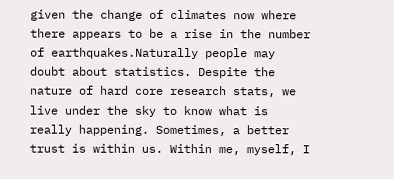given the change of climates now where there appears to be a rise in the number of earthquakes.Naturally people may doubt about statistics. Despite the nature of hard core research stats, we live under the sky to know what is really happening. Sometimes, a better trust is within us. Within me, myself, I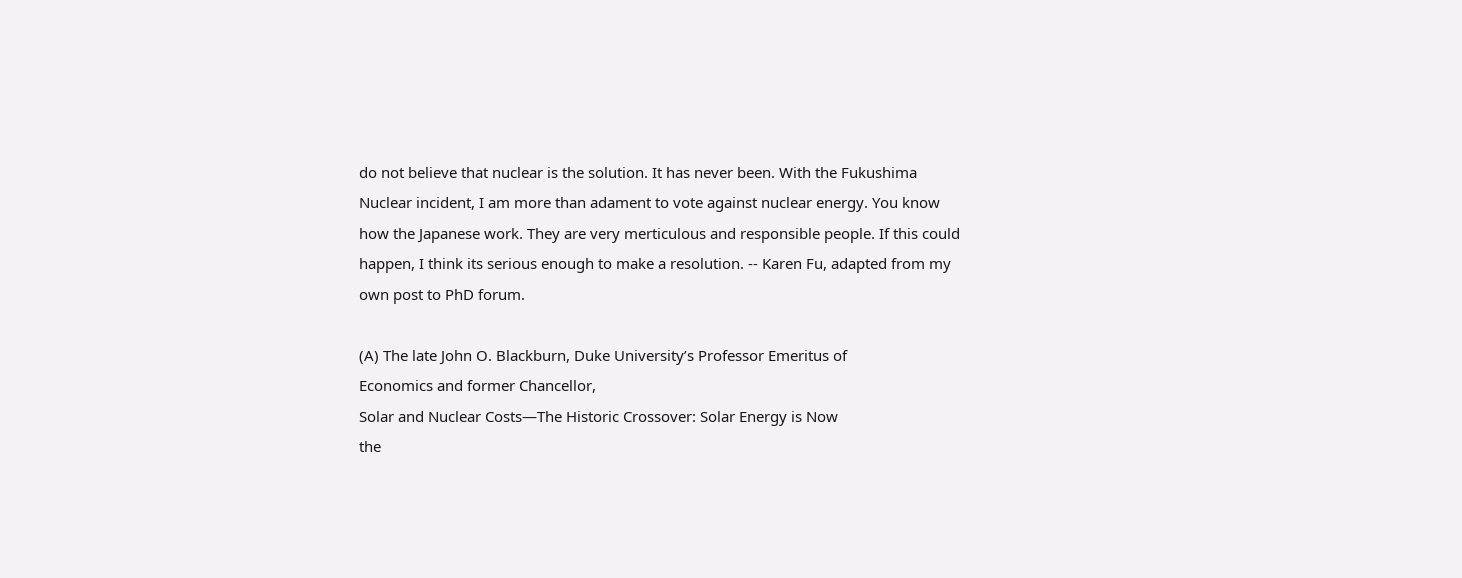do not believe that nuclear is the solution. It has never been. With the Fukushima Nuclear incident, I am more than adament to vote against nuclear energy. You know how the Japanese work. They are very merticulous and responsible people. If this could happen, I think its serious enough to make a resolution. -- Karen Fu, adapted from my own post to PhD forum.

(A) The late John O. Blackburn, Duke University’s Professor Emeritus of
Economics and former Chancellor,
Solar and Nuclear Costs—The Historic Crossover: Solar Energy is Now
the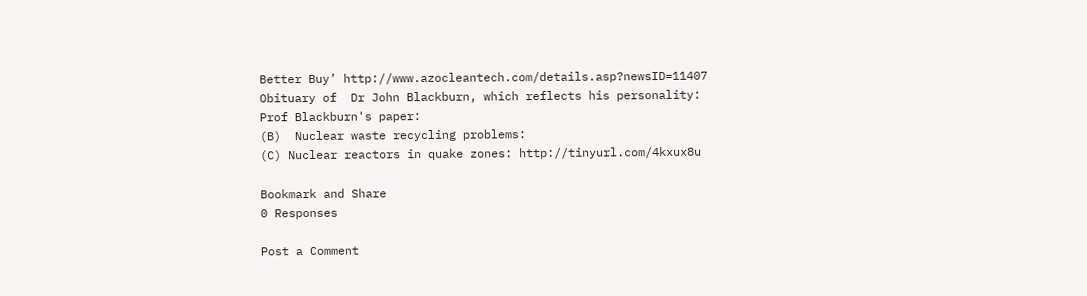Better Buy’ http://www.azocleantech.com/details.asp?newsID=11407
Obituary of  Dr John Blackburn, which reflects his personality:
Prof Blackburn's paper:
(B)  Nuclear waste recycling problems:
(C) Nuclear reactors in quake zones: http://tinyurl.com/4kxux8u

Bookmark and Share
0 Responses

Post a Comment